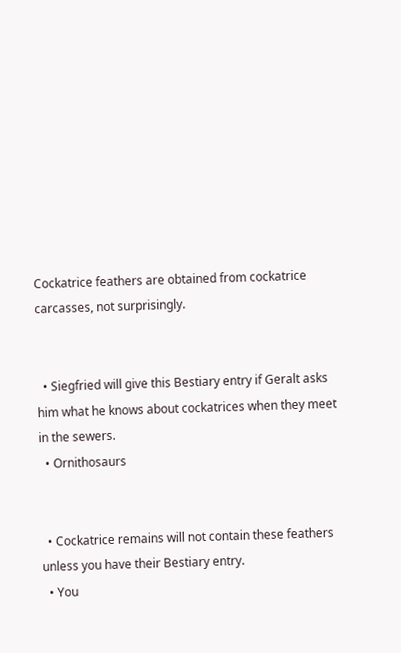Cockatrice feathers are obtained from cockatrice carcasses, not surprisingly.


  • Siegfried will give this Bestiary entry if Geralt asks him what he knows about cockatrices when they meet in the sewers.
  • Ornithosaurs


  • Cockatrice remains will not contain these feathers unless you have their Bestiary entry.
  • You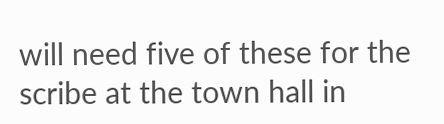will need five of these for the scribe at the town hall in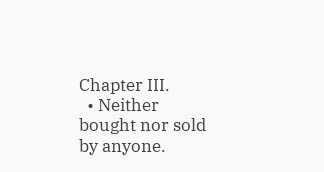Chapter III.
  • Neither bought nor sold by anyone.